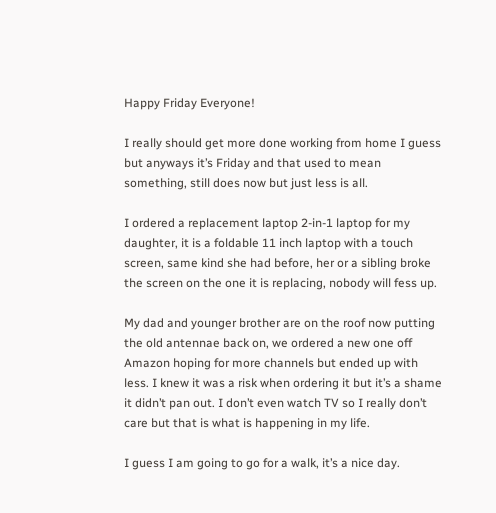Happy Friday Everyone!

I really should get more done working from home I guess but anyways it’s Friday and that used to mean something, still does now but just less is all.

I ordered a replacement laptop 2-in-1 laptop for my daughter, it is a foldable 11 inch laptop with a touch screen, same kind she had before, her or a sibling broke the screen on the one it is replacing, nobody will fess up.

My dad and younger brother are on the roof now putting the old antennae back on, we ordered a new one off Amazon hoping for more channels but ended up with less. I knew it was a risk when ordering it but it’s a shame it didn’t pan out. I don’t even watch TV so I really don’t care but that is what is happening in my life.

I guess I am going to go for a walk, it’s a nice day.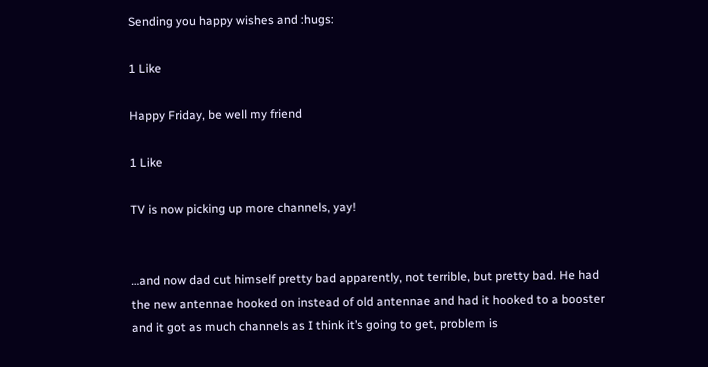Sending you happy wishes and :hugs:

1 Like

Happy Friday, be well my friend

1 Like

TV is now picking up more channels, yay!


…and now dad cut himself pretty bad apparently, not terrible, but pretty bad. He had the new antennae hooked on instead of old antennae and had it hooked to a booster and it got as much channels as I think it’s going to get, problem is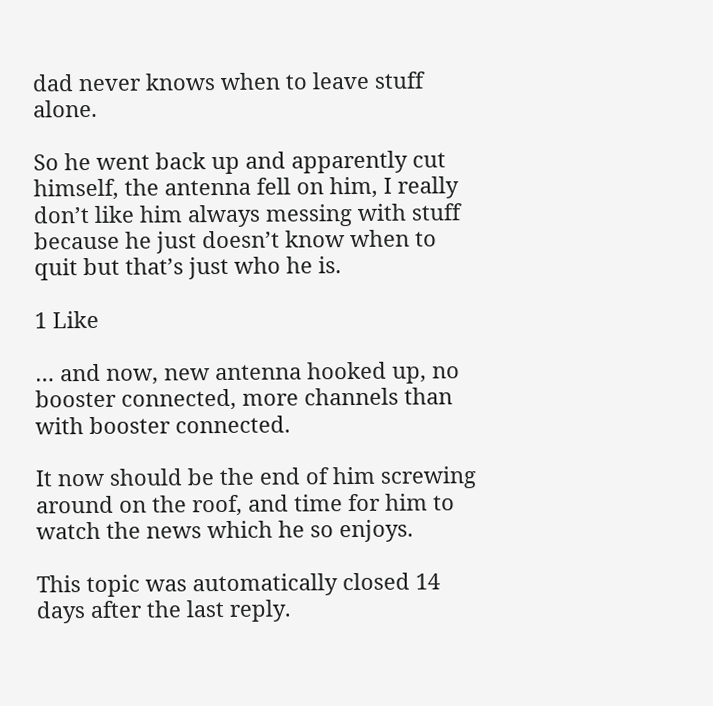dad never knows when to leave stuff alone.

So he went back up and apparently cut himself, the antenna fell on him, I really don’t like him always messing with stuff because he just doesn’t know when to quit but that’s just who he is.

1 Like

… and now, new antenna hooked up, no booster connected, more channels than with booster connected.

It now should be the end of him screwing around on the roof, and time for him to watch the news which he so enjoys.

This topic was automatically closed 14 days after the last reply.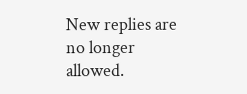New replies are no longer allowed.